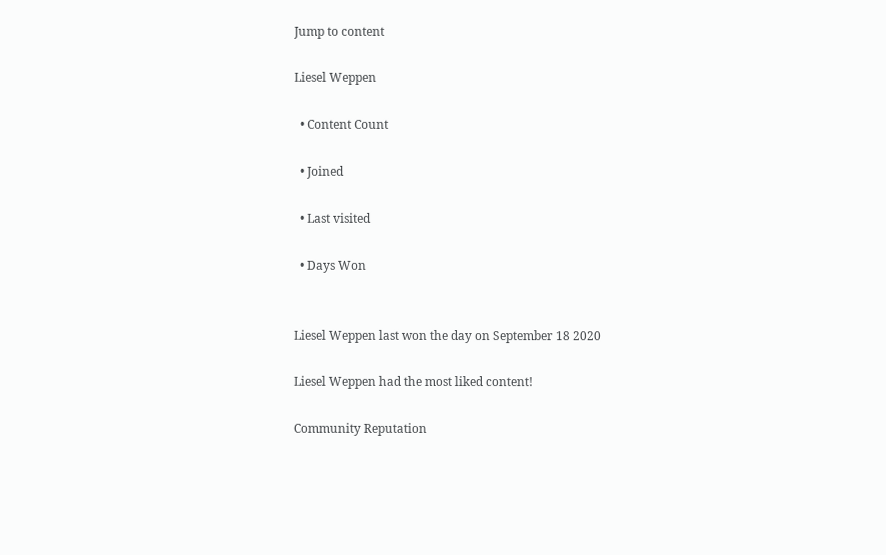Jump to content

Liesel Weppen

  • Content Count

  • Joined

  • Last visited

  • Days Won


Liesel Weppen last won the day on September 18 2020

Liesel Weppen had the most liked content!

Community Reputation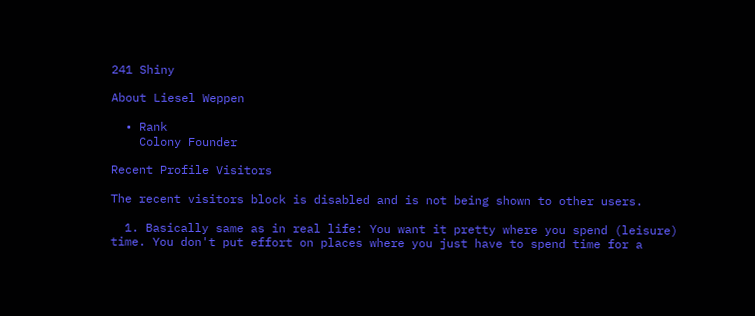241 Shiny

About Liesel Weppen

  • Rank
    Colony Founder

Recent Profile Visitors

The recent visitors block is disabled and is not being shown to other users.

  1. Basically same as in real life: You want it pretty where you spend (leisure) time. You don't put effort on places where you just have to spend time for a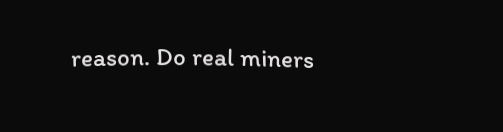reason. Do real miners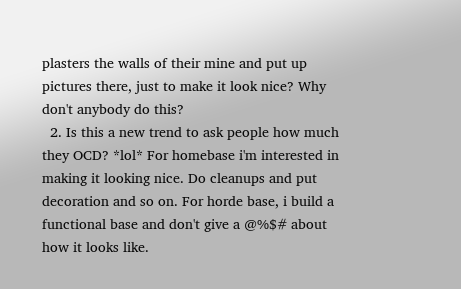plasters the walls of their mine and put up pictures there, just to make it look nice? Why don't anybody do this?
  2. Is this a new trend to ask people how much they OCD? *lol* For homebase i'm interested in making it looking nice. Do cleanups and put decoration and so on. For horde base, i build a functional base and don't give a @%$# about how it looks like.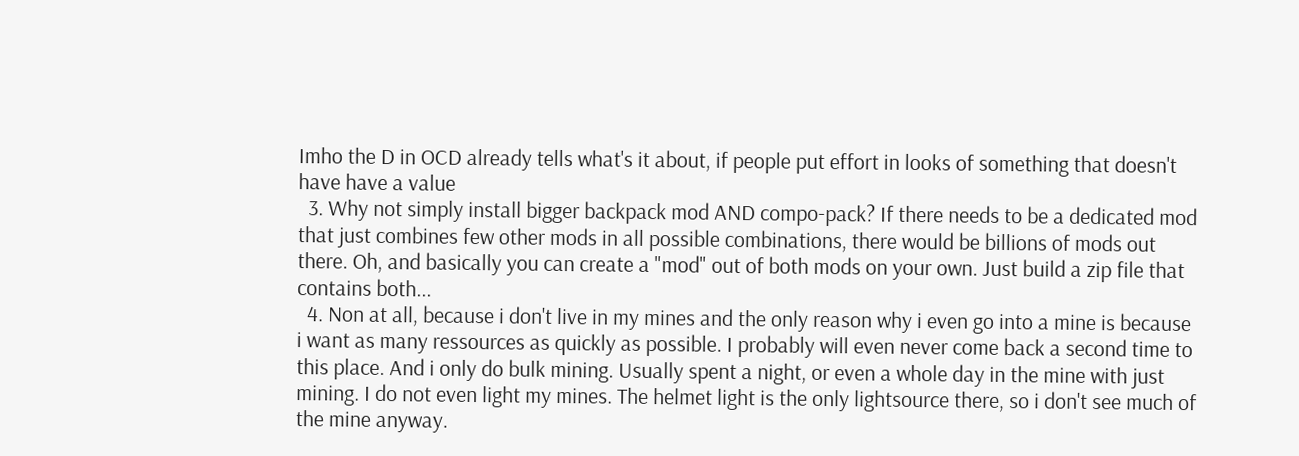Imho the D in OCD already tells what's it about, if people put effort in looks of something that doesn't have have a value
  3. Why not simply install bigger backpack mod AND compo-pack? If there needs to be a dedicated mod that just combines few other mods in all possible combinations, there would be billions of mods out there. Oh, and basically you can create a "mod" out of both mods on your own. Just build a zip file that contains both...
  4. Non at all, because i don't live in my mines and the only reason why i even go into a mine is because i want as many ressources as quickly as possible. I probably will even never come back a second time to this place. And i only do bulk mining. Usually spent a night, or even a whole day in the mine with just mining. I do not even light my mines. The helmet light is the only lightsource there, so i don't see much of the mine anyway.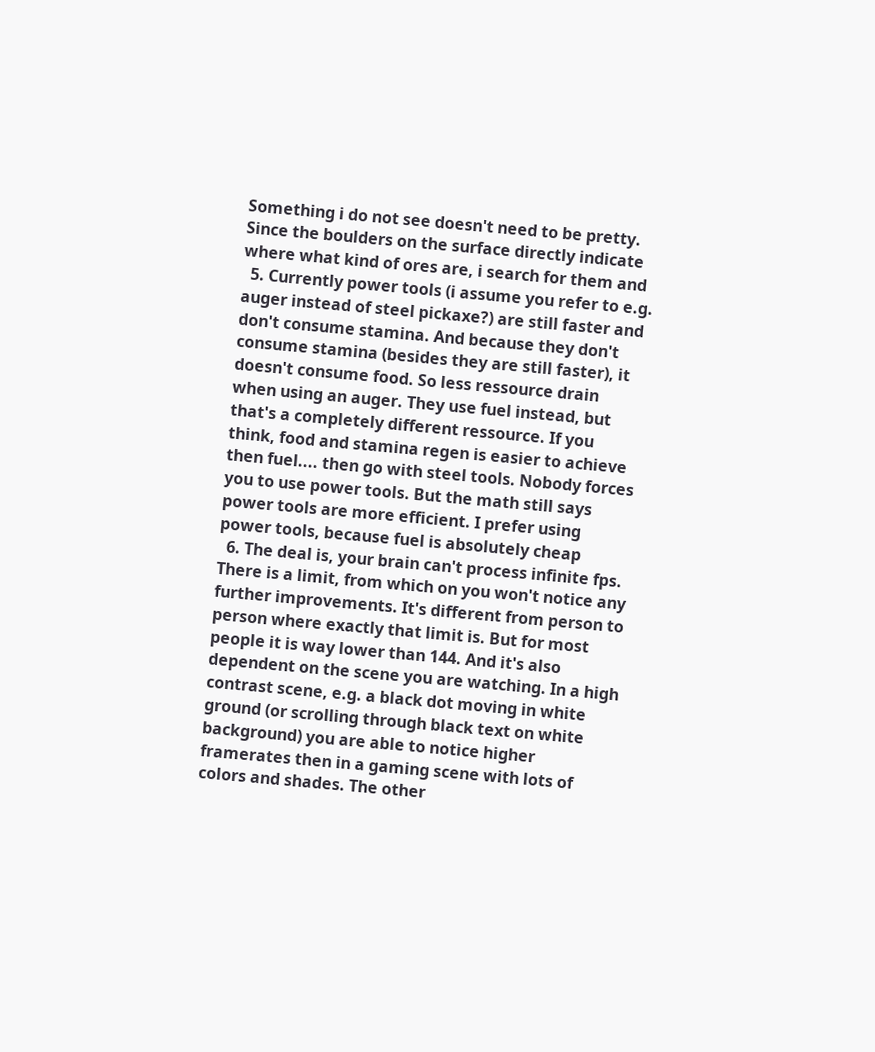Something i do not see doesn't need to be pretty. Since the boulders on the surface directly indicate where what kind of ores are, i search for them and
  5. Currently power tools (i assume you refer to e.g. auger instead of steel pickaxe?) are still faster and don't consume stamina. And because they don't consume stamina (besides they are still faster), it doesn't consume food. So less ressource drain when using an auger. They use fuel instead, but that's a completely different ressource. If you think, food and stamina regen is easier to achieve then fuel.... then go with steel tools. Nobody forces you to use power tools. But the math still says power tools are more efficient. I prefer using power tools, because fuel is absolutely cheap
  6. The deal is, your brain can't process infinite fps. There is a limit, from which on you won't notice any further improvements. It's different from person to person where exactly that limit is. But for most people it is way lower than 144. And it's also dependent on the scene you are watching. In a high contrast scene, e.g. a black dot moving in white ground (or scrolling through black text on white background) you are able to notice higher framerates then in a gaming scene with lots of colors and shades. The other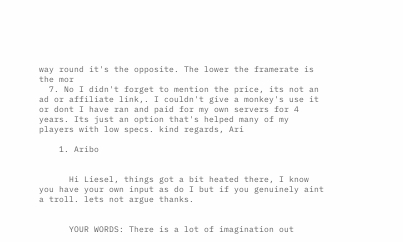way round it's the opposite. The lower the framerate is the mor
  7. No I didn't forget to mention the price, its not an ad or affiliate link,. I couldn't give a monkey's use it or dont I have ran and paid for my own servers for 4 years. Its just an option that's helped many of my players with low specs. kind regards, Ari

    1. Aribo


      Hi Liesel, things got a bit heated there, I know you have your own input as do I but if you genuinely aint a troll. lets not argue thanks.


      YOUR WORDS: There is a lot of imagination out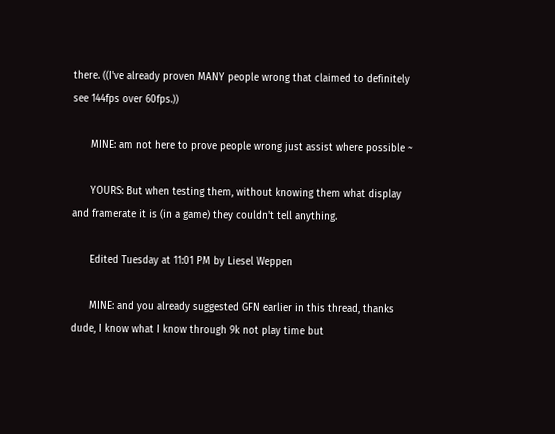there. ((I've already proven MANY people wrong that claimed to definitely see 144fps over 60fps.))

      MINE: am not here to prove people wrong just assist where possible ~

      YOURS: But when testing them, without knowing them what display and framerate it is (in a game) they couldn't tell anything.

      Edited Tuesday at 11:01 PM by Liesel Weppen

      MINE: and you already suggested GFN earlier in this thread, thanks dude, I know what I know through 9k not play time but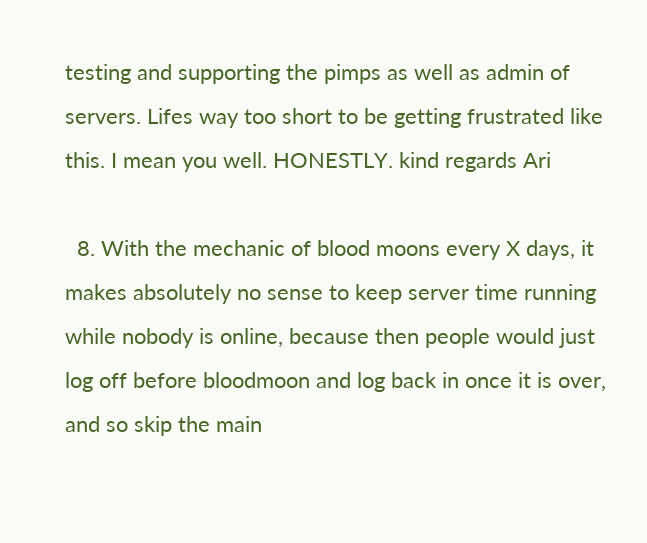testing and supporting the pimps as well as admin of servers. Lifes way too short to be getting frustrated like this. I mean you well. HONESTLY. kind regards Ari

  8. With the mechanic of blood moons every X days, it makes absolutely no sense to keep server time running while nobody is online, because then people would just log off before bloodmoon and log back in once it is over, and so skip the main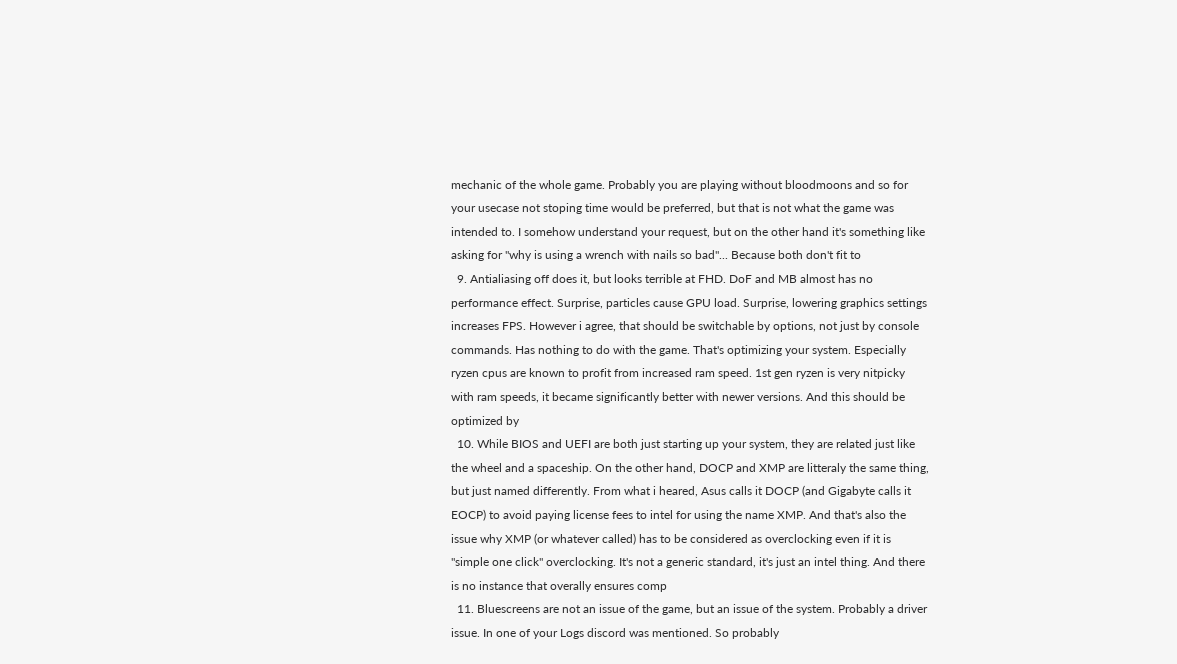mechanic of the whole game. Probably you are playing without bloodmoons and so for your usecase not stoping time would be preferred, but that is not what the game was intended to. I somehow understand your request, but on the other hand it's something like asking for "why is using a wrench with nails so bad"... Because both don't fit to
  9. Antialiasing off does it, but looks terrible at FHD. DoF and MB almost has no performance effect. Surprise, particles cause GPU load. Surprise, lowering graphics settings increases FPS. However i agree, that should be switchable by options, not just by console commands. Has nothing to do with the game. That's optimizing your system. Especially ryzen cpus are known to profit from increased ram speed. 1st gen ryzen is very nitpicky with ram speeds, it became significantly better with newer versions. And this should be optimized by
  10. While BIOS and UEFI are both just starting up your system, they are related just like the wheel and a spaceship. On the other hand, DOCP and XMP are litteraly the same thing, but just named differently. From what i heared, Asus calls it DOCP (and Gigabyte calls it EOCP) to avoid paying license fees to intel for using the name XMP. And that's also the issue why XMP (or whatever called) has to be considered as overclocking even if it is "simple one click" overclocking. It's not a generic standard, it's just an intel thing. And there is no instance that overally ensures comp
  11. Bluescreens are not an issue of the game, but an issue of the system. Probably a driver issue. In one of your Logs discord was mentioned. So probably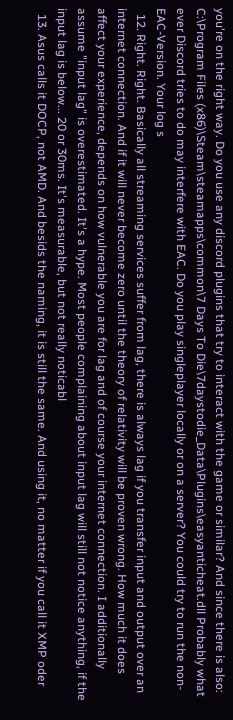you're on the right way. Do you use any discord plugins that try to interact with the game or similar? And since there is also: C:\Program Files (x86)\Steam\steamapps\common\7 Days To Die\7daystodie_Data\Plugins\easyanticheat.dll Probably what ever Discord tries to do may interfere with EAC. Do you play singleplayer locally or on a server? You could try to run the non-EAC-Version. Your log s
  12. Right. Right. Basically all streaming services suffer from lag, there is always lag if you transfer input and output over an internet connection. And if it will never become zero until the theory of relativity will be proven wrong. How much it does affect your experience, depends on how vulnerable you are for lag and of course your internet connection. I additionally assume "input lag" is overestimated. It's a hype. Most people complaining about input lag will still not notice anything, if the input lag is below... 20 or 30ms. It's measurable, but not really noticabl
  13. Asus calls it DOCP, not AMD. And besids the naming, it is still the same. And using it, no matter if you call it XMP oder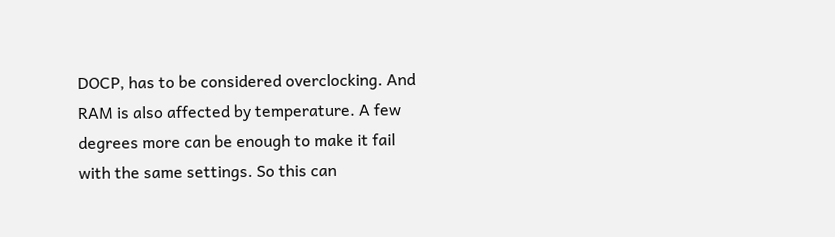DOCP, has to be considered overclocking. And RAM is also affected by temperature. A few degrees more can be enough to make it fail with the same settings. So this can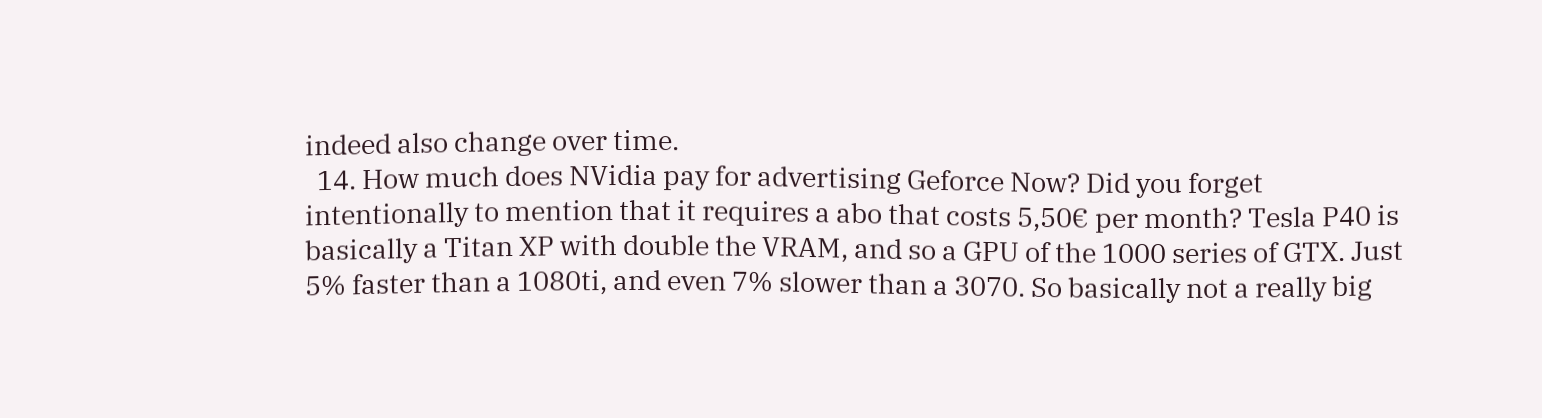indeed also change over time.
  14. How much does NVidia pay for advertising Geforce Now? Did you forget intentionally to mention that it requires a abo that costs 5,50€ per month? Tesla P40 is basically a Titan XP with double the VRAM, and so a GPU of the 1000 series of GTX. Just 5% faster than a 1080ti, and even 7% slower than a 3070. So basically not a really big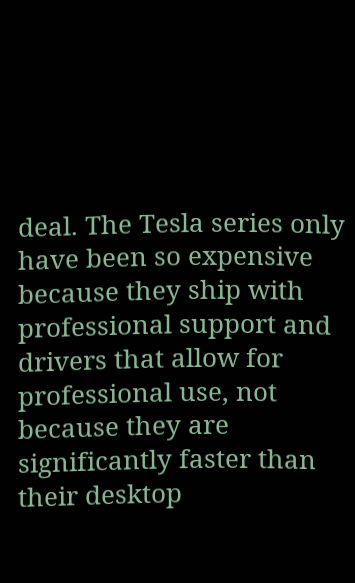deal. The Tesla series only have been so expensive because they ship with professional support and drivers that allow for professional use, not because they are significantly faster than their desktop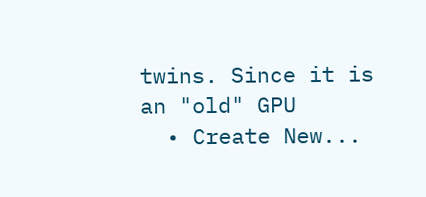twins. Since it is an "old" GPU
  • Create New...